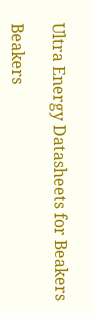Ultra Energy Datasheets for Beakers

Beakers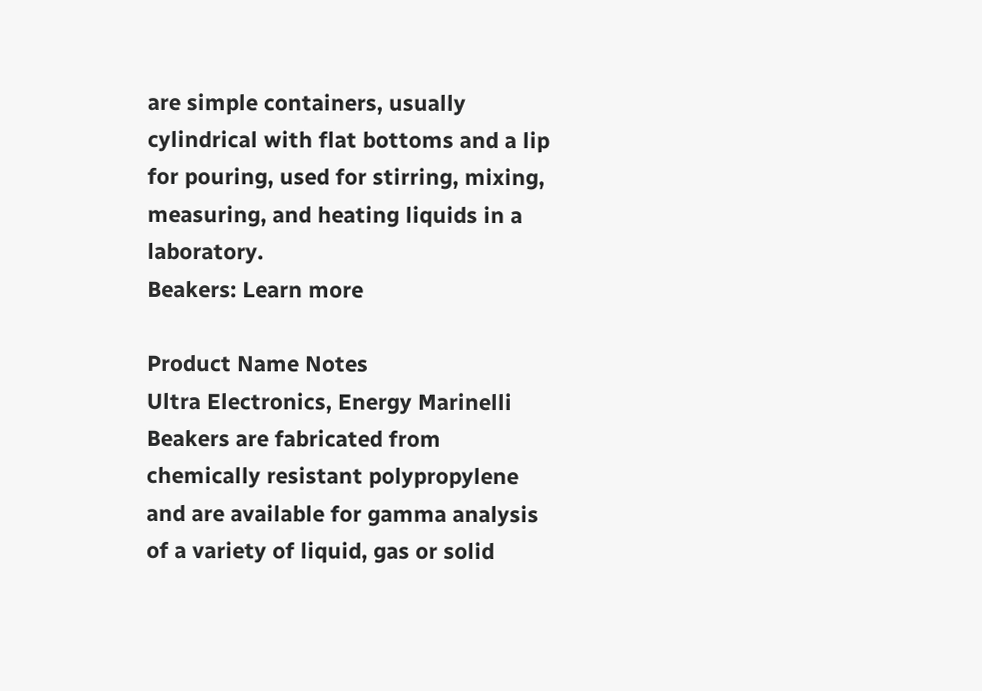are simple containers, usually cylindrical with flat bottoms and a lip for pouring, used for stirring, mixing, measuring, and heating liquids in a laboratory.
Beakers: Learn more

Product Name Notes
Ultra Electronics, Energy Marinelli Beakers are fabricated from chemically resistant polypropylene and are available for gamma analysis of a variety of liquid, gas or solid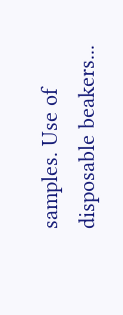samples. Use of disposable beakers...